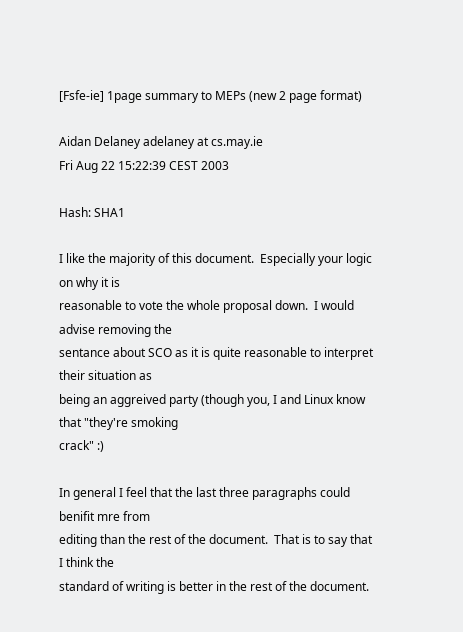[Fsfe-ie] 1page summary to MEPs (new 2 page format)

Aidan Delaney adelaney at cs.may.ie
Fri Aug 22 15:22:39 CEST 2003

Hash: SHA1

I like the majority of this document.  Especially your logic on why it is
reasonable to vote the whole proposal down.  I would advise removing the
sentance about SCO as it is quite reasonable to interpret their situation as
being an aggreived party (though you, I and Linux know that "they're smoking
crack" :)

In general I feel that the last three paragraphs could benifit mre from
editing than the rest of the document.  That is to say that I think the
standard of writing is better in the rest of the document.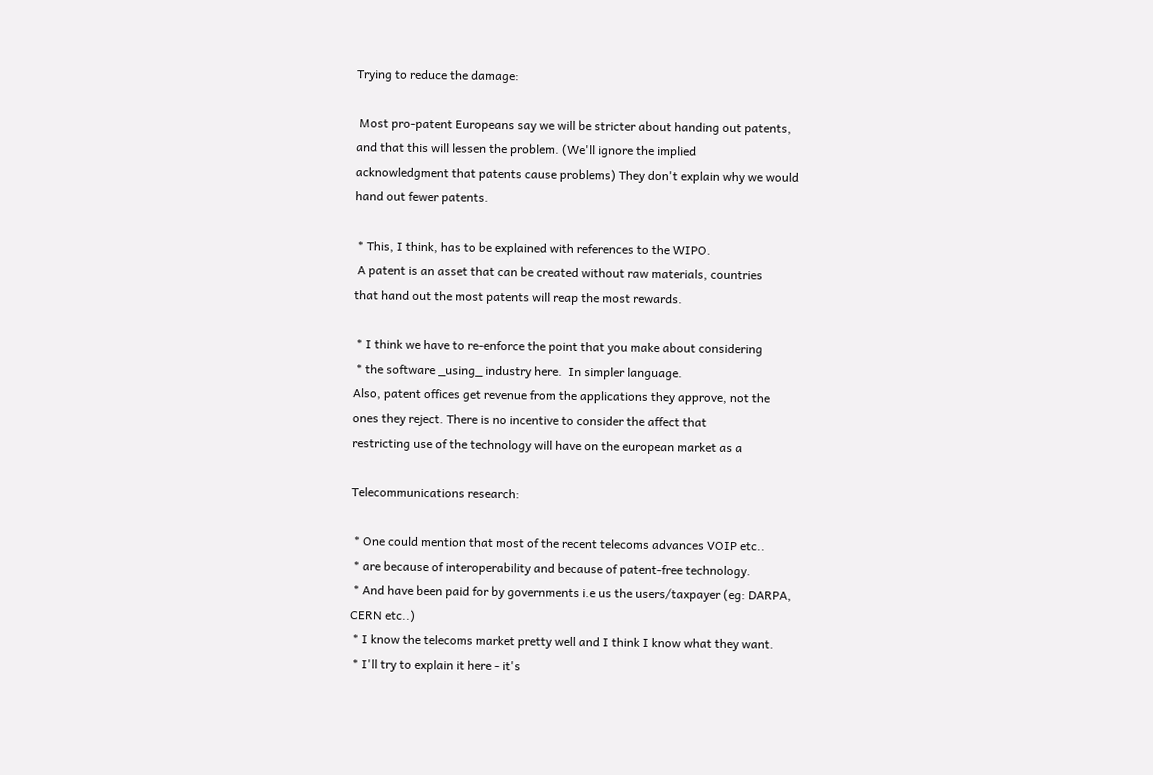Trying to reduce the damage:

 Most pro-patent Europeans say we will be stricter about handing out patents,
and that this will lessen the problem. (We'll ignore the implied
acknowledgment that patents cause problems) They don't explain why we would
hand out fewer patents.

 * This, I think, has to be explained with references to the WIPO.
 A patent is an asset that can be created without raw materials, countries
that hand out the most patents will reap the most rewards.

 * I think we have to re-enforce the point that you make about considering
 * the software _using_ industry here.  In simpler language.
Also, patent offices get revenue from the applications they approve, not the
ones they reject. There is no incentive to consider the affect that
restricting use of the technology will have on the european market as a

Telecommunications research:

 * One could mention that most of the recent telecoms advances VOIP etc..
 * are because of interoperability and because of patent-free technology.
 * And have been paid for by governments i.e us the users/taxpayer (eg: DARPA,
CERN etc..)
 * I know the telecoms market pretty well and I think I know what they want.
 * I'll try to explain it here - it's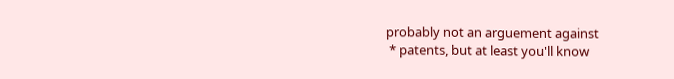probably not an arguement against
 * patents, but at least you'll know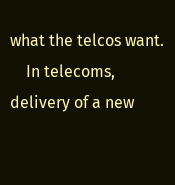what the telcos want.
    In telecoms, delivery of a new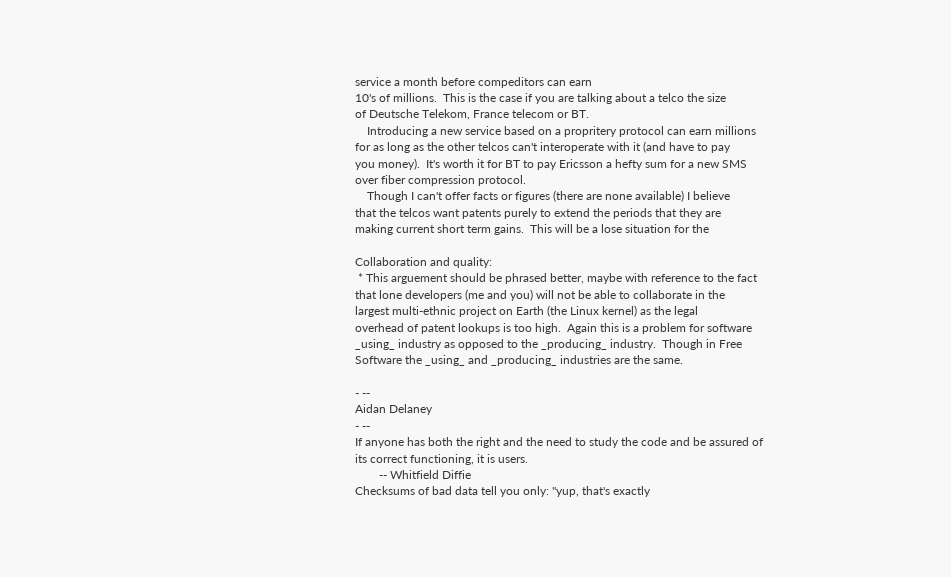service a month before compeditors can earn
10's of millions.  This is the case if you are talking about a telco the size
of Deutsche Telekom, France telecom or BT.
    Introducing a new service based on a propritery protocol can earn millions
for as long as the other telcos can't interoperate with it (and have to pay
you money).  It's worth it for BT to pay Ericsson a hefty sum for a new SMS
over fiber compression protocol.
    Though I can't offer facts or figures (there are none available) I believe
that the telcos want patents purely to extend the periods that they are
making current short term gains.  This will be a lose situation for the

Collaboration and quality:
 * This arguement should be phrased better, maybe with reference to the fact
that lone developers (me and you) will not be able to collaborate in the
largest multi-ethnic project on Earth (the Linux kernel) as the legal
overhead of patent lookups is too high.  Again this is a problem for software
_using_ industry as opposed to the _producing_ industry.  Though in Free
Software the _using_ and _producing_ industries are the same.

- --
Aidan Delaney
- --
If anyone has both the right and the need to study the code and be assured of
its correct functioning, it is users.
        -- Whitfield Diffie
Checksums of bad data tell you only: "yup, that's exactly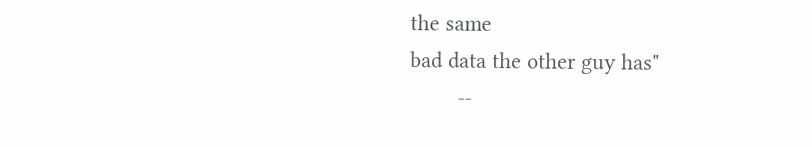the same
bad data the other guy has"
        --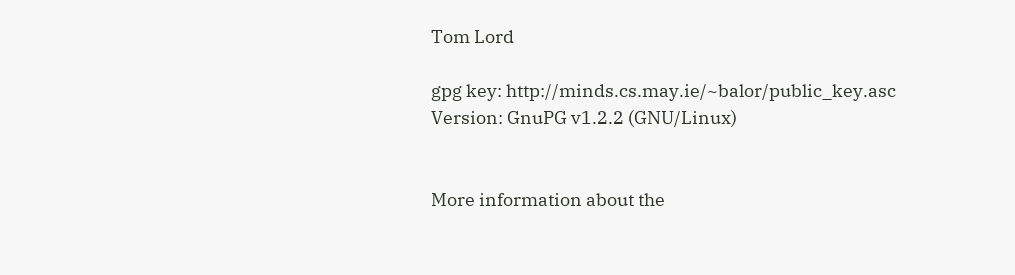Tom Lord

gpg key: http://minds.cs.may.ie/~balor/public_key.asc
Version: GnuPG v1.2.2 (GNU/Linux)


More information about the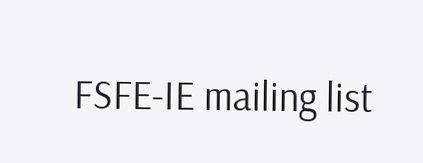FSFE-IE mailing list